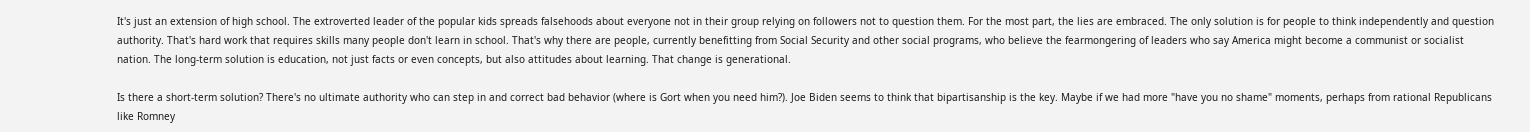It's just an extension of high school. The extroverted leader of the popular kids spreads falsehoods about everyone not in their group relying on followers not to question them. For the most part, the lies are embraced. The only solution is for people to think independently and question authority. That's hard work that requires skills many people don't learn in school. That's why there are people, currently benefitting from Social Security and other social programs, who believe the fearmongering of leaders who say America might become a communist or socialist nation. The long-term solution is education, not just facts or even concepts, but also attitudes about learning. That change is generational.

Is there a short-term solution? There's no ultimate authority who can step in and correct bad behavior (where is Gort when you need him?). Joe Biden seems to think that bipartisanship is the key. Maybe if we had more "have you no shame" moments, perhaps from rational Republicans like Romney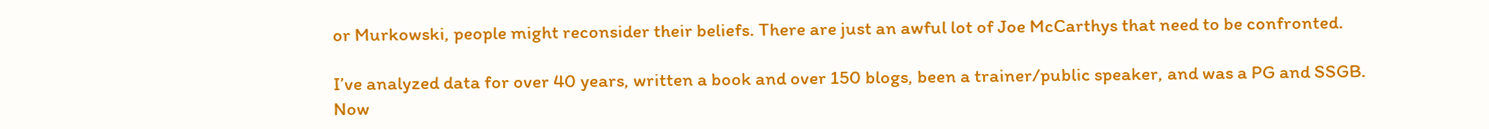or Murkowski, people might reconsider their beliefs. There are just an awful lot of Joe McCarthys that need to be confronted.

I’ve analyzed data for over 40 years, written a book and over 150 blogs, been a trainer/public speaker, and was a PG and SSGB. Now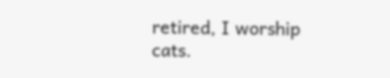retired, I worship cats.